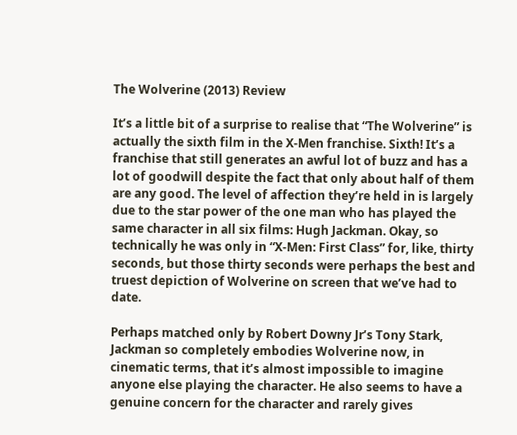The Wolverine (2013) Review

It’s a little bit of a surprise to realise that “The Wolverine” is actually the sixth film in the X-Men franchise. Sixth! It’s a franchise that still generates an awful lot of buzz and has a lot of goodwill despite the fact that only about half of them are any good. The level of affection they’re held in is largely due to the star power of the one man who has played the same character in all six films: Hugh Jackman. Okay, so technically he was only in “X-Men: First Class” for, like, thirty seconds, but those thirty seconds were perhaps the best and truest depiction of Wolverine on screen that we’ve had to date.

Perhaps matched only by Robert Downy Jr’s Tony Stark, Jackman so completely embodies Wolverine now, in cinematic terms, that it’s almost impossible to imagine anyone else playing the character. He also seems to have a genuine concern for the character and rarely gives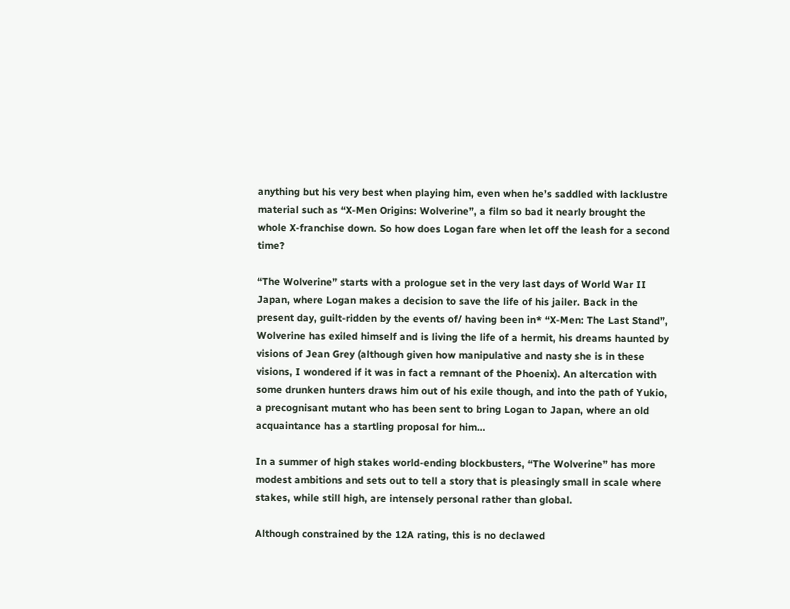anything but his very best when playing him, even when he’s saddled with lacklustre material such as “X-Men Origins: Wolverine”, a film so bad it nearly brought the whole X-franchise down. So how does Logan fare when let off the leash for a second time?

“The Wolverine” starts with a prologue set in the very last days of World War II Japan, where Logan makes a decision to save the life of his jailer. Back in the present day, guilt-ridden by the events of/ having been in* “X-Men: The Last Stand”, Wolverine has exiled himself and is living the life of a hermit, his dreams haunted by visions of Jean Grey (although given how manipulative and nasty she is in these visions, I wondered if it was in fact a remnant of the Phoenix). An altercation with some drunken hunters draws him out of his exile though, and into the path of Yukio, a precognisant mutant who has been sent to bring Logan to Japan, where an old acquaintance has a startling proposal for him…

In a summer of high stakes world-ending blockbusters, “The Wolverine” has more modest ambitions and sets out to tell a story that is pleasingly small in scale where stakes, while still high, are intensely personal rather than global.

Although constrained by the 12A rating, this is no declawed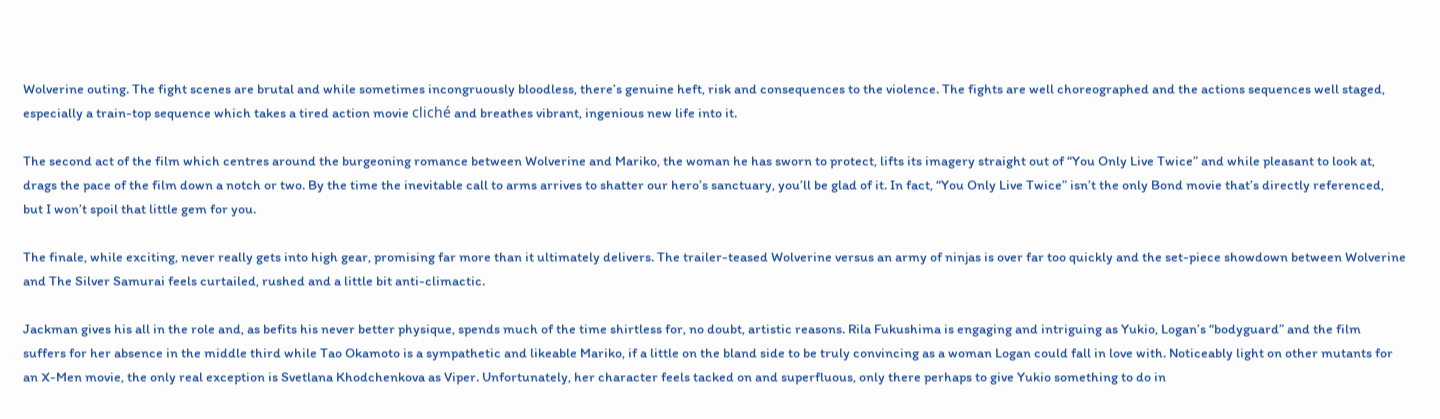Wolverine outing. The fight scenes are brutal and while sometimes incongruously bloodless, there’s genuine heft, risk and consequences to the violence. The fights are well choreographed and the actions sequences well staged, especially a train-top sequence which takes a tired action movie cliché and breathes vibrant, ingenious new life into it.

The second act of the film which centres around the burgeoning romance between Wolverine and Mariko, the woman he has sworn to protect, lifts its imagery straight out of “You Only Live Twice” and while pleasant to look at, drags the pace of the film down a notch or two. By the time the inevitable call to arms arrives to shatter our hero’s sanctuary, you’ll be glad of it. In fact, “You Only Live Twice” isn’t the only Bond movie that’s directly referenced, but I won’t spoil that little gem for you.

The finale, while exciting, never really gets into high gear, promising far more than it ultimately delivers. The trailer-teased Wolverine versus an army of ninjas is over far too quickly and the set-piece showdown between Wolverine and The Silver Samurai feels curtailed, rushed and a little bit anti-climactic.

Jackman gives his all in the role and, as befits his never better physique, spends much of the time shirtless for, no doubt, artistic reasons. Rila Fukushima is engaging and intriguing as Yukio, Logan’s “bodyguard” and the film suffers for her absence in the middle third while Tao Okamoto is a sympathetic and likeable Mariko, if a little on the bland side to be truly convincing as a woman Logan could fall in love with. Noticeably light on other mutants for an X-Men movie, the only real exception is Svetlana Khodchenkova as Viper. Unfortunately, her character feels tacked on and superfluous, only there perhaps to give Yukio something to do in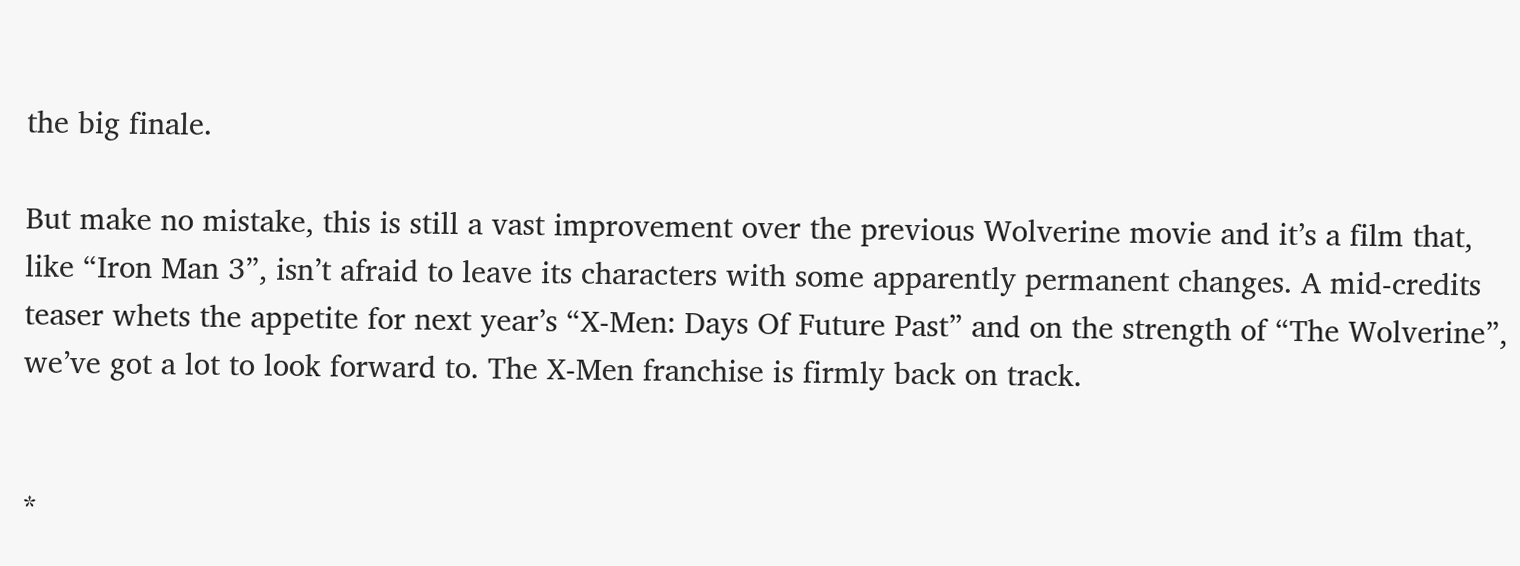the big finale.

But make no mistake, this is still a vast improvement over the previous Wolverine movie and it’s a film that, like “Iron Man 3”, isn’t afraid to leave its characters with some apparently permanent changes. A mid-credits teaser whets the appetite for next year’s “X-Men: Days Of Future Past” and on the strength of “The Wolverine”, we’ve got a lot to look forward to. The X-Men franchise is firmly back on track.


*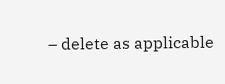– delete as applicable